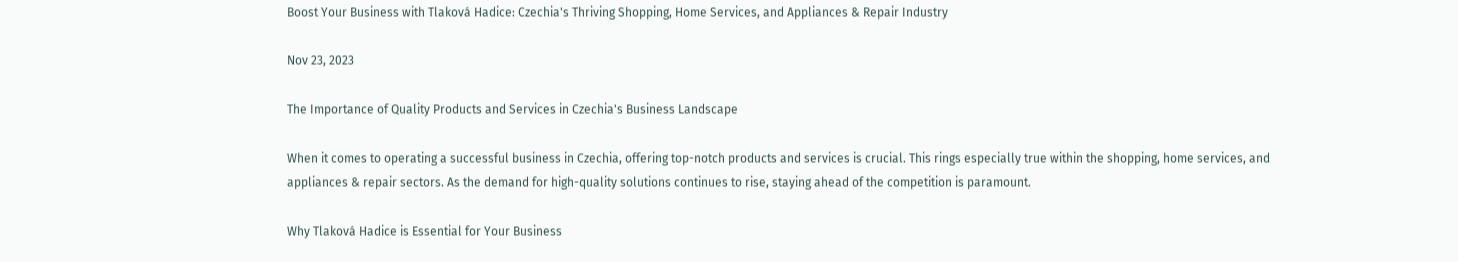Boost Your Business with Tlaková Hadice: Czechia's Thriving Shopping, Home Services, and Appliances & Repair Industry

Nov 23, 2023

The Importance of Quality Products and Services in Czechia's Business Landscape

When it comes to operating a successful business in Czechia, offering top-notch products and services is crucial. This rings especially true within the shopping, home services, and appliances & repair sectors. As the demand for high-quality solutions continues to rise, staying ahead of the competition is paramount.

Why Tlaková Hadice is Essential for Your Business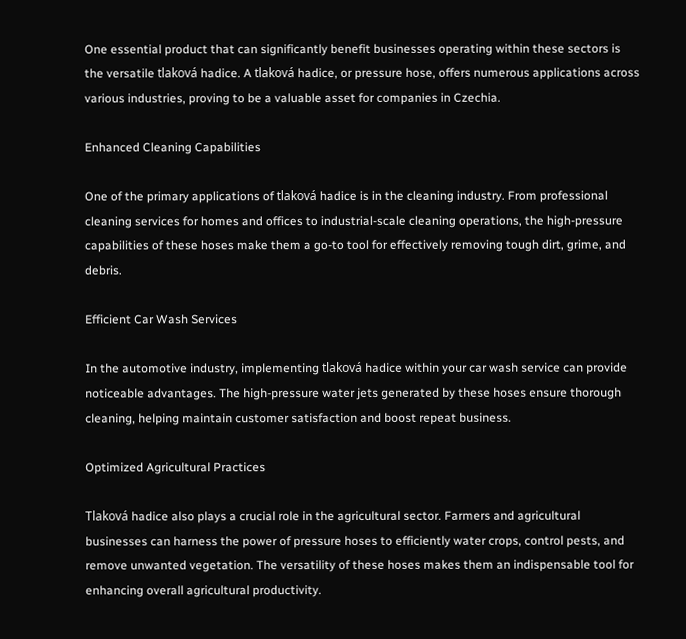One essential product that can significantly benefit businesses operating within these sectors is the versatile tlaková hadice. A tlaková hadice, or pressure hose, offers numerous applications across various industries, proving to be a valuable asset for companies in Czechia.

Enhanced Cleaning Capabilities

One of the primary applications of tlaková hadice is in the cleaning industry. From professional cleaning services for homes and offices to industrial-scale cleaning operations, the high-pressure capabilities of these hoses make them a go-to tool for effectively removing tough dirt, grime, and debris.

Efficient Car Wash Services

In the automotive industry, implementing tlaková hadice within your car wash service can provide noticeable advantages. The high-pressure water jets generated by these hoses ensure thorough cleaning, helping maintain customer satisfaction and boost repeat business.

Optimized Agricultural Practices

Tlaková hadice also plays a crucial role in the agricultural sector. Farmers and agricultural businesses can harness the power of pressure hoses to efficiently water crops, control pests, and remove unwanted vegetation. The versatility of these hoses makes them an indispensable tool for enhancing overall agricultural productivity.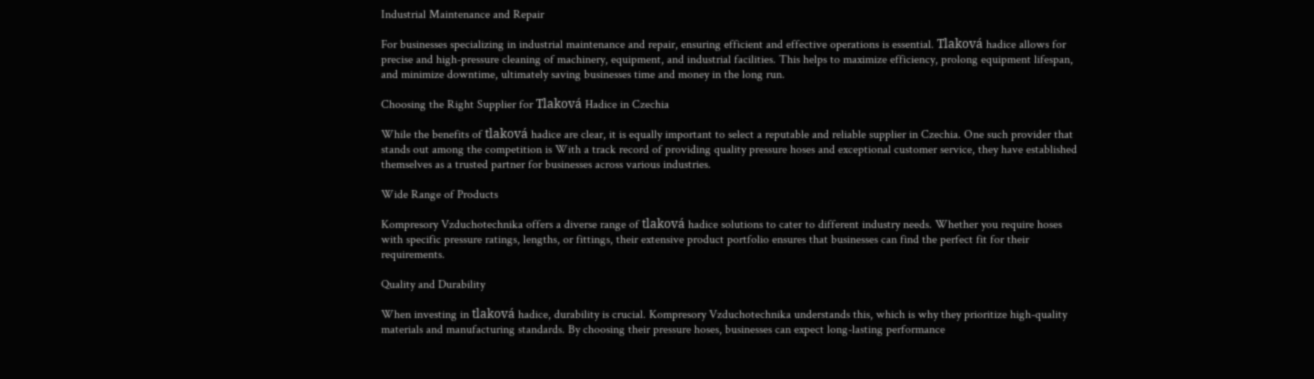Industrial Maintenance and Repair

For businesses specializing in industrial maintenance and repair, ensuring efficient and effective operations is essential. Tlaková hadice allows for precise and high-pressure cleaning of machinery, equipment, and industrial facilities. This helps to maximize efficiency, prolong equipment lifespan, and minimize downtime, ultimately saving businesses time and money in the long run.

Choosing the Right Supplier for Tlaková Hadice in Czechia

While the benefits of tlaková hadice are clear, it is equally important to select a reputable and reliable supplier in Czechia. One such provider that stands out among the competition is With a track record of providing quality pressure hoses and exceptional customer service, they have established themselves as a trusted partner for businesses across various industries.

Wide Range of Products

Kompresory Vzduchotechnika offers a diverse range of tlaková hadice solutions to cater to different industry needs. Whether you require hoses with specific pressure ratings, lengths, or fittings, their extensive product portfolio ensures that businesses can find the perfect fit for their requirements.

Quality and Durability

When investing in tlaková hadice, durability is crucial. Kompresory Vzduchotechnika understands this, which is why they prioritize high-quality materials and manufacturing standards. By choosing their pressure hoses, businesses can expect long-lasting performance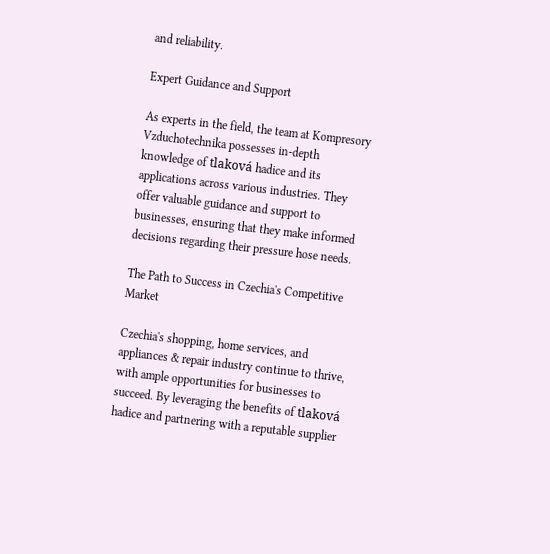and reliability.

Expert Guidance and Support

As experts in the field, the team at Kompresory Vzduchotechnika possesses in-depth knowledge of tlaková hadice and its applications across various industries. They offer valuable guidance and support to businesses, ensuring that they make informed decisions regarding their pressure hose needs.

The Path to Success in Czechia's Competitive Market

Czechia's shopping, home services, and appliances & repair industry continue to thrive, with ample opportunities for businesses to succeed. By leveraging the benefits of tlaková hadice and partnering with a reputable supplier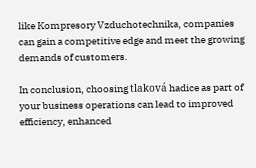like Kompresory Vzduchotechnika, companies can gain a competitive edge and meet the growing demands of customers.

In conclusion, choosing tlaková hadice as part of your business operations can lead to improved efficiency, enhanced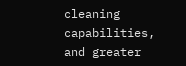cleaning capabilities, and greater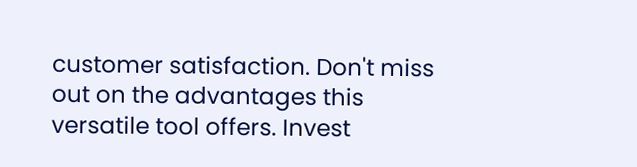customer satisfaction. Don't miss out on the advantages this versatile tool offers. Invest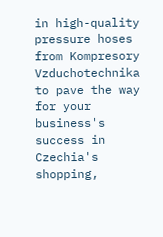in high-quality pressure hoses from Kompresory Vzduchotechnika to pave the way for your business's success in Czechia's shopping,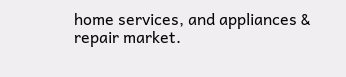home services, and appliances & repair market.